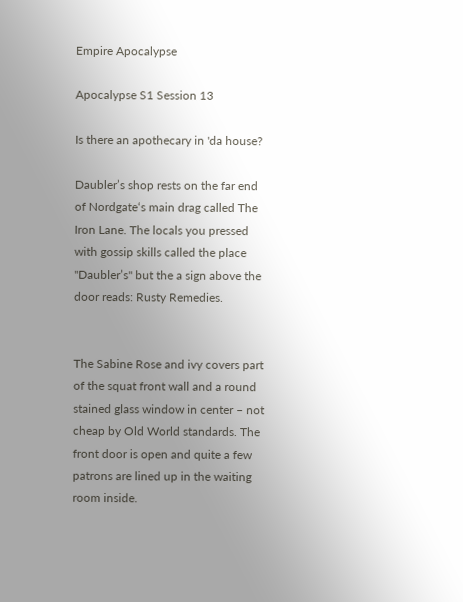Empire Apocalypse

Apocalypse S1 Session 13

Is there an apothecary in 'da house?

Daubler’s shop rests on the far end of Nordgate‘s main drag called The Iron Lane. The locals you pressed with gossip skills called the place "Daubler’s" but the a sign above the door reads: Rusty Remedies.


The Sabine Rose and ivy covers part of the squat front wall and a round stained glass window in center – not cheap by Old World standards. The front door is open and quite a few patrons are lined up in the waiting room inside.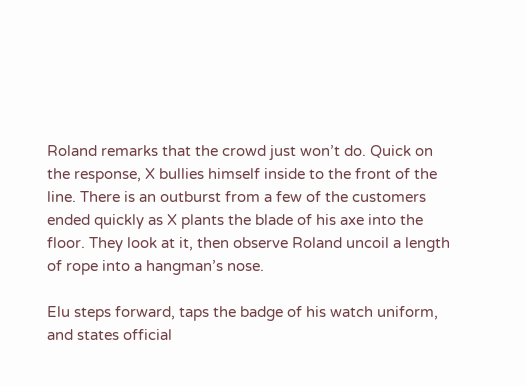Roland remarks that the crowd just won’t do. Quick on the response, X bullies himself inside to the front of the line. There is an outburst from a few of the customers ended quickly as X plants the blade of his axe into the floor. They look at it, then observe Roland uncoil a length of rope into a hangman’s nose.

Elu steps forward, taps the badge of his watch uniform, and states official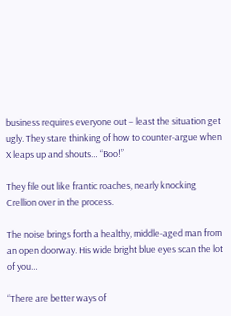business requires everyone out – least the situation get ugly. They stare thinking of how to counter-argue when X leaps up and shouts… “Boo!”

They file out like frantic roaches, nearly knocking Crellion over in the process.

The noise brings forth a healthy, middle-aged man from an open doorway. His wide bright blue eyes scan the lot of you…

“There are better ways of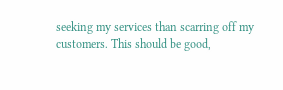seeking my services than scarring off my customers. This should be good,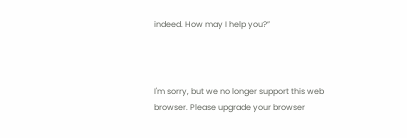indeed. How may I help you?”



I'm sorry, but we no longer support this web browser. Please upgrade your browser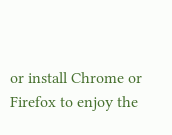or install Chrome or Firefox to enjoy the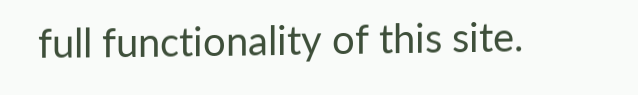full functionality of this site.